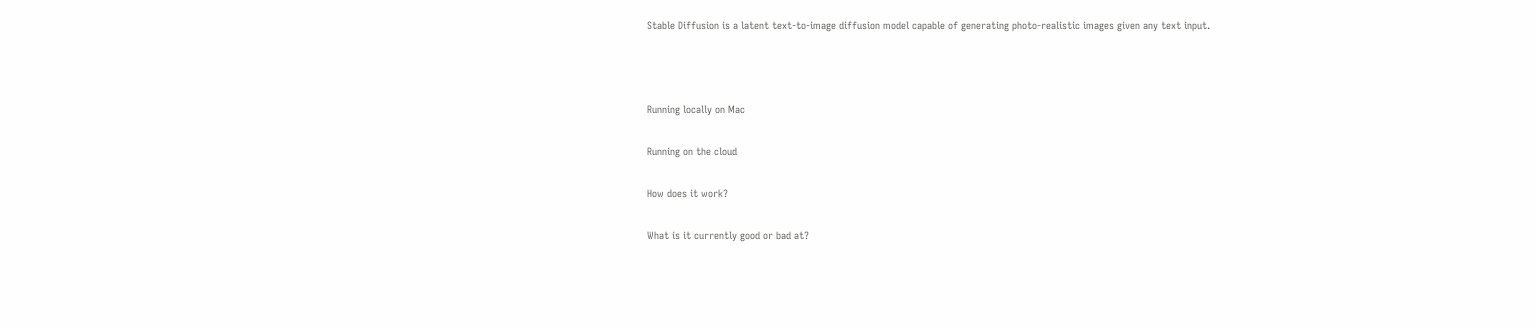Stable Diffusion is a latent text-to-image diffusion model capable of generating photo-realistic images given any text input.



Running locally on Mac

Running on the cloud

How does it work?

What is it currently good or bad at?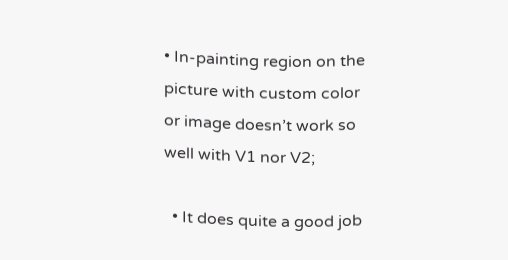• In-painting region on the picture with custom color or image doesn’t work so well with V1 nor V2;

  • It does quite a good job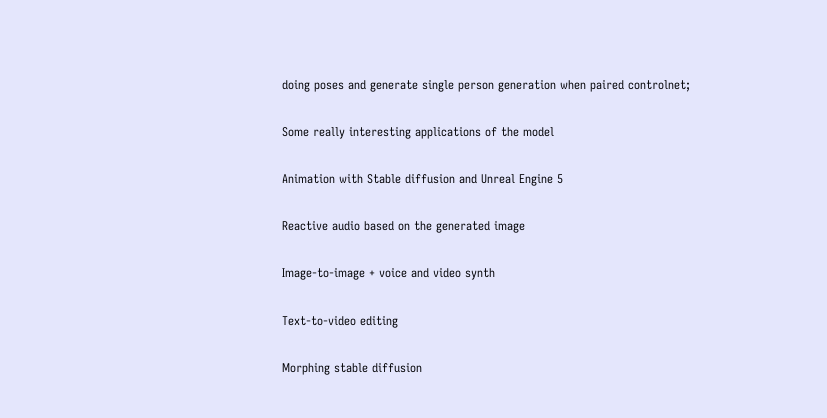doing poses and generate single person generation when paired controlnet;

Some really interesting applications of the model

Animation with Stable diffusion and Unreal Engine 5

Reactive audio based on the generated image

Image-to-image + voice and video synth

Text-to-video editing

Morphing stable diffusion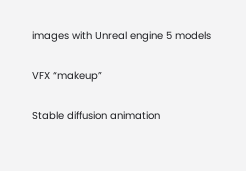images with Unreal engine 5 models

VFX “makeup”

Stable diffusion animation